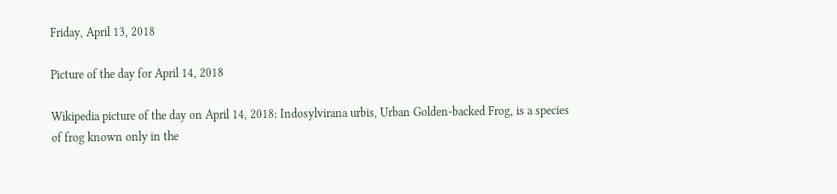Friday, April 13, 2018

Picture of the day for April 14, 2018

Wikipedia picture of the day on April 14, 2018: Indosylvirana urbis, Urban Golden-backed Frog, is a species of frog known only in the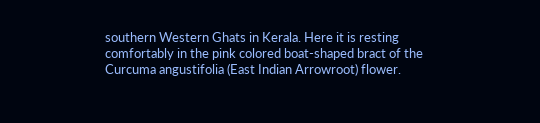southern Western Ghats in Kerala. Here it is resting comfortably in the pink colored boat-shaped bract of the Curcuma angustifolia (East Indian Arrowroot) flower.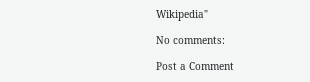Wikipedia"

No comments:

Post a Comment